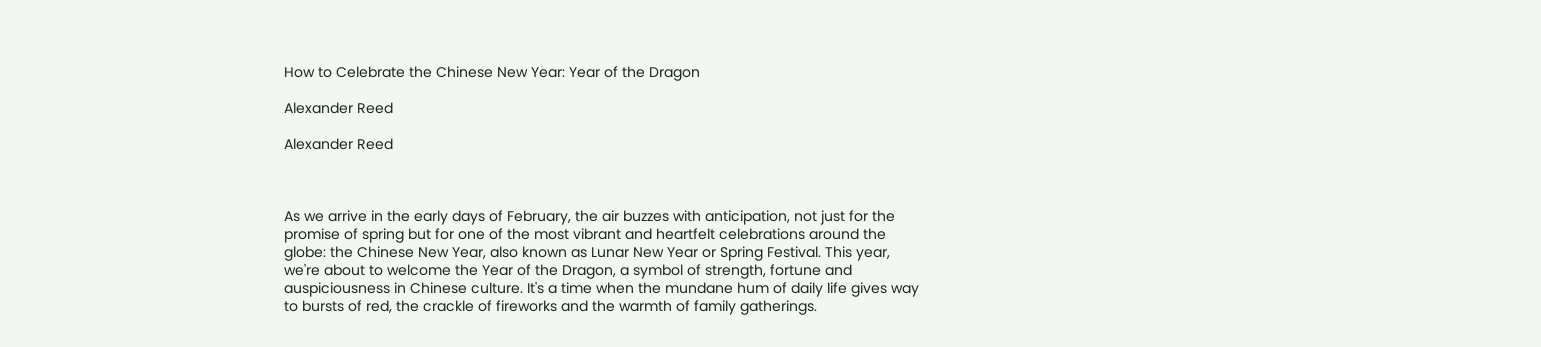How to Celebrate the Chinese New Year: Year of the Dragon

Alexander Reed

Alexander Reed



As we arrive in the early days of February, the air buzzes with anticipation, not just for the promise of spring but for one of the most vibrant and heartfelt celebrations around the globe: the Chinese New Year, also known as Lunar New Year or Spring Festival. This year, we're about to welcome the Year of the Dragon, a symbol of strength, fortune and auspiciousness in Chinese culture. It's a time when the mundane hum of daily life gives way to bursts of red, the crackle of fireworks and the warmth of family gatherings.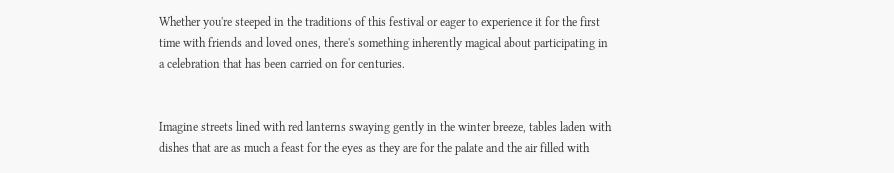Whether you're steeped in the traditions of this festival or eager to experience it for the first time with friends and loved ones, there's something inherently magical about participating in a celebration that has been carried on for centuries.


Imagine streets lined with red lanterns swaying gently in the winter breeze, tables laden with dishes that are as much a feast for the eyes as they are for the palate and the air filled with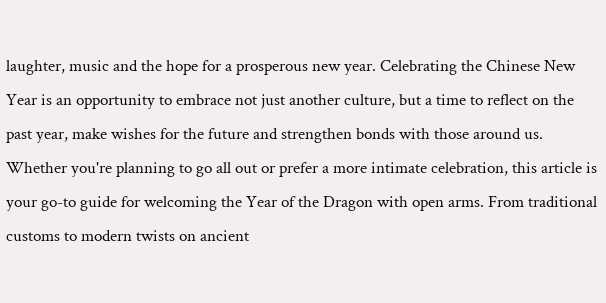laughter, music and the hope for a prosperous new year. Celebrating the Chinese New Year is an opportunity to embrace not just another culture, but a time to reflect on the past year, make wishes for the future and strengthen bonds with those around us. Whether you're planning to go all out or prefer a more intimate celebration, this article is your go-to guide for welcoming the Year of the Dragon with open arms. From traditional customs to modern twists on ancient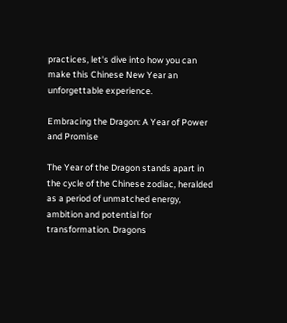practices, let's dive into how you can make this Chinese New Year an unforgettable experience.

Embracing the Dragon: A Year of Power and Promise

The Year of the Dragon stands apart in the cycle of the Chinese zodiac, heralded as a period of unmatched energy, ambition and potential for transformation. Dragons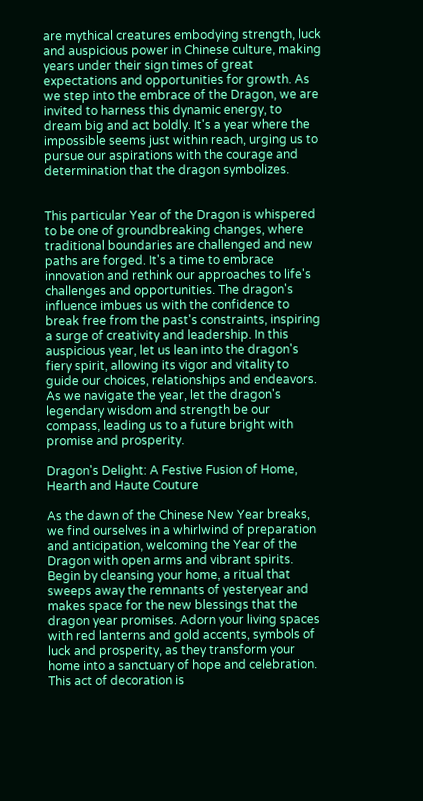are mythical creatures embodying strength, luck and auspicious power in Chinese culture, making years under their sign times of great expectations and opportunities for growth. As we step into the embrace of the Dragon, we are invited to harness this dynamic energy, to dream big and act boldly. It's a year where the impossible seems just within reach, urging us to pursue our aspirations with the courage and determination that the dragon symbolizes.


This particular Year of the Dragon is whispered to be one of groundbreaking changes, where traditional boundaries are challenged and new paths are forged. It's a time to embrace innovation and rethink our approaches to life's challenges and opportunities. The dragon's influence imbues us with the confidence to break free from the past's constraints, inspiring a surge of creativity and leadership. In this auspicious year, let us lean into the dragon's fiery spirit, allowing its vigor and vitality to guide our choices, relationships and endeavors. As we navigate the year, let the dragon's legendary wisdom and strength be our compass, leading us to a future bright with promise and prosperity.

Dragon's Delight: A Festive Fusion of Home, Hearth and Haute Couture

As the dawn of the Chinese New Year breaks, we find ourselves in a whirlwind of preparation and anticipation, welcoming the Year of the Dragon with open arms and vibrant spirits. Begin by cleansing your home, a ritual that sweeps away the remnants of yesteryear and makes space for the new blessings that the dragon year promises. Adorn your living spaces with red lanterns and gold accents, symbols of luck and prosperity, as they transform your home into a sanctuary of hope and celebration. This act of decoration is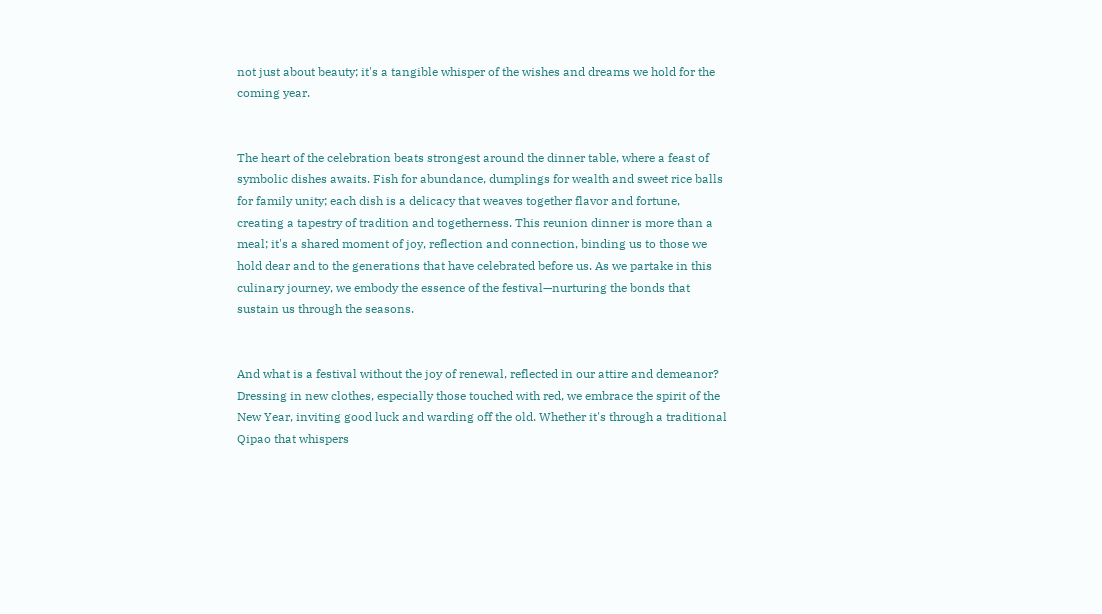not just about beauty; it's a tangible whisper of the wishes and dreams we hold for the coming year.


The heart of the celebration beats strongest around the dinner table, where a feast of symbolic dishes awaits. Fish for abundance, dumplings for wealth and sweet rice balls for family unity; each dish is a delicacy that weaves together flavor and fortune, creating a tapestry of tradition and togetherness. This reunion dinner is more than a meal; it's a shared moment of joy, reflection and connection, binding us to those we hold dear and to the generations that have celebrated before us. As we partake in this culinary journey, we embody the essence of the festival—nurturing the bonds that sustain us through the seasons.


And what is a festival without the joy of renewal, reflected in our attire and demeanor? Dressing in new clothes, especially those touched with red, we embrace the spirit of the New Year, inviting good luck and warding off the old. Whether it's through a traditional Qipao that whispers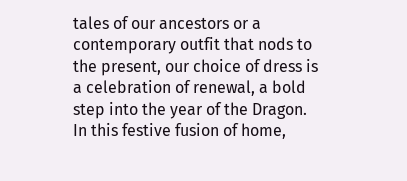tales of our ancestors or a contemporary outfit that nods to the present, our choice of dress is a celebration of renewal, a bold step into the year of the Dragon. In this festive fusion of home,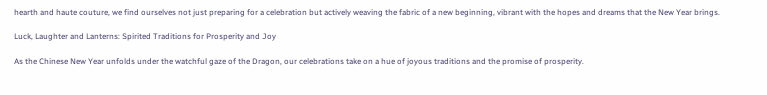hearth and haute couture, we find ourselves not just preparing for a celebration but actively weaving the fabric of a new beginning, vibrant with the hopes and dreams that the New Year brings.

Luck, Laughter and Lanterns: Spirited Traditions for Prosperity and Joy

As the Chinese New Year unfolds under the watchful gaze of the Dragon, our celebrations take on a hue of joyous traditions and the promise of prosperity.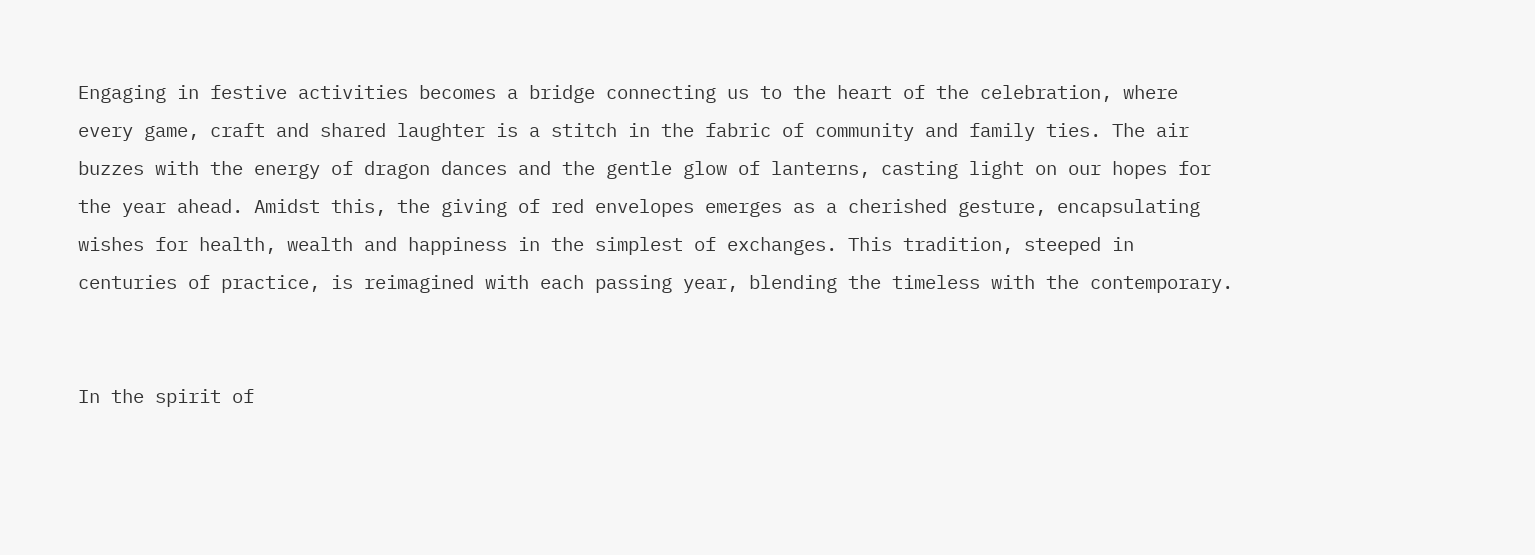Engaging in festive activities becomes a bridge connecting us to the heart of the celebration, where every game, craft and shared laughter is a stitch in the fabric of community and family ties. The air buzzes with the energy of dragon dances and the gentle glow of lanterns, casting light on our hopes for the year ahead. Amidst this, the giving of red envelopes emerges as a cherished gesture, encapsulating wishes for health, wealth and happiness in the simplest of exchanges. This tradition, steeped in centuries of practice, is reimagined with each passing year, blending the timeless with the contemporary.


In the spirit of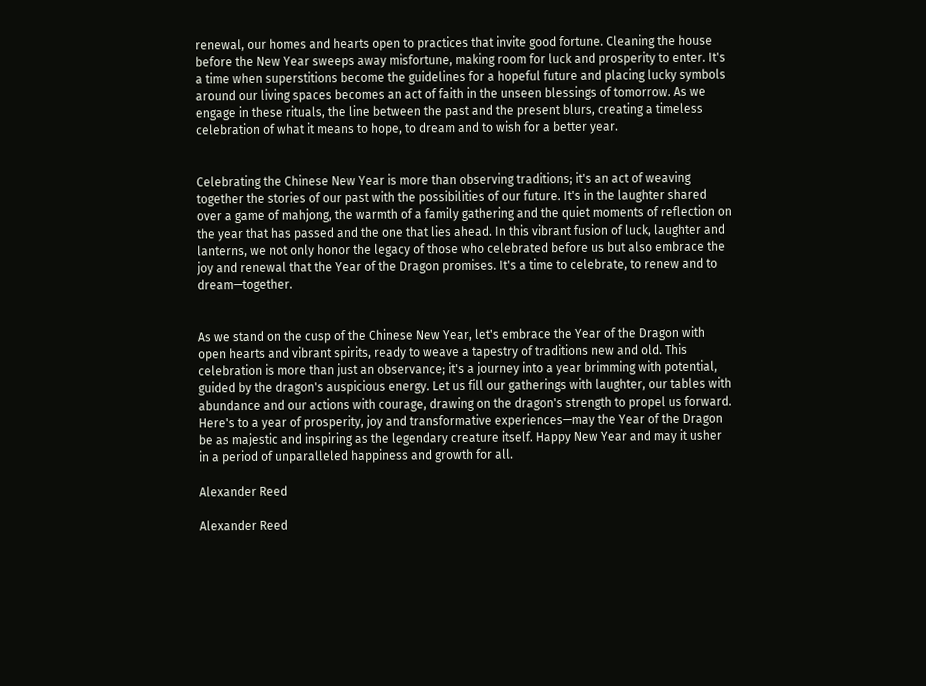renewal, our homes and hearts open to practices that invite good fortune. Cleaning the house before the New Year sweeps away misfortune, making room for luck and prosperity to enter. It's a time when superstitions become the guidelines for a hopeful future and placing lucky symbols around our living spaces becomes an act of faith in the unseen blessings of tomorrow. As we engage in these rituals, the line between the past and the present blurs, creating a timeless celebration of what it means to hope, to dream and to wish for a better year.


Celebrating the Chinese New Year is more than observing traditions; it's an act of weaving together the stories of our past with the possibilities of our future. It's in the laughter shared over a game of mahjong, the warmth of a family gathering and the quiet moments of reflection on the year that has passed and the one that lies ahead. In this vibrant fusion of luck, laughter and lanterns, we not only honor the legacy of those who celebrated before us but also embrace the joy and renewal that the Year of the Dragon promises. It's a time to celebrate, to renew and to dream—together.


As we stand on the cusp of the Chinese New Year, let's embrace the Year of the Dragon with open hearts and vibrant spirits, ready to weave a tapestry of traditions new and old. This celebration is more than just an observance; it's a journey into a year brimming with potential, guided by the dragon's auspicious energy. Let us fill our gatherings with laughter, our tables with abundance and our actions with courage, drawing on the dragon's strength to propel us forward. Here's to a year of prosperity, joy and transformative experiences—may the Year of the Dragon be as majestic and inspiring as the legendary creature itself. Happy New Year and may it usher in a period of unparalleled happiness and growth for all.

Alexander Reed

Alexander Reed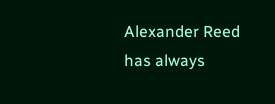Alexander Reed has always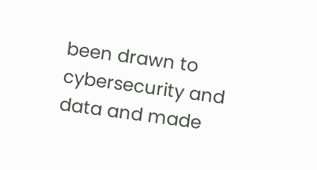been drawn to cybersecurity and data and made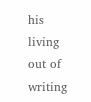his living out of writing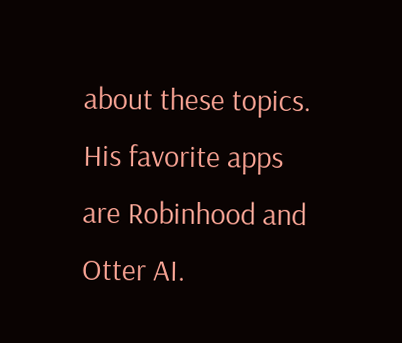about these topics. His favorite apps are Robinhood and Otter AI.